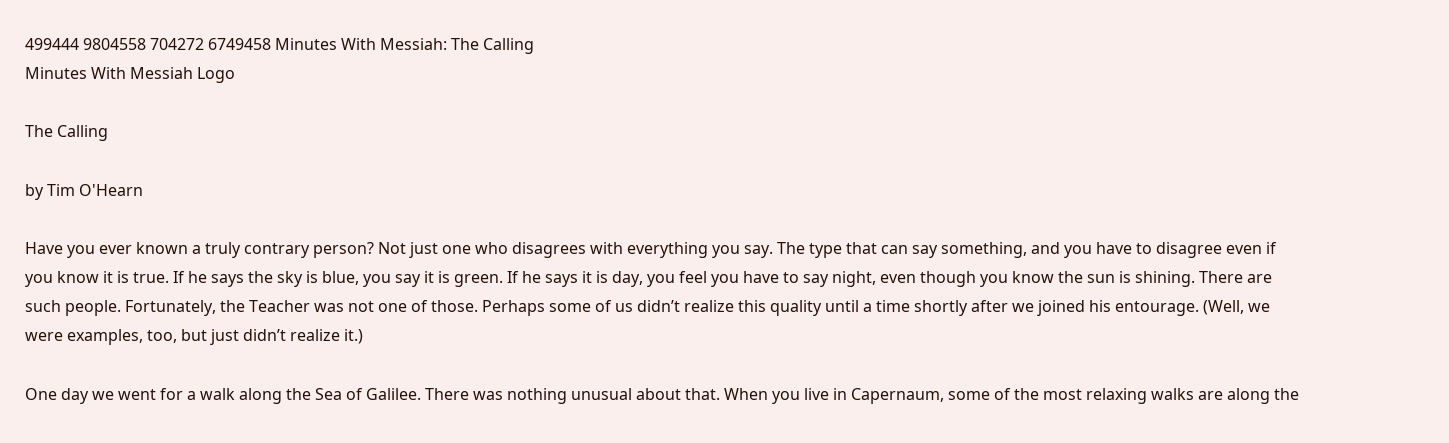499444 9804558 704272 6749458 Minutes With Messiah: The Calling
Minutes With Messiah Logo

The Calling

by Tim O'Hearn

Have you ever known a truly contrary person? Not just one who disagrees with everything you say. The type that can say something, and you have to disagree even if you know it is true. If he says the sky is blue, you say it is green. If he says it is day, you feel you have to say night, even though you know the sun is shining. There are such people. Fortunately, the Teacher was not one of those. Perhaps some of us didn’t realize this quality until a time shortly after we joined his entourage. (Well, we were examples, too, but just didn’t realize it.)

One day we went for a walk along the Sea of Galilee. There was nothing unusual about that. When you live in Capernaum, some of the most relaxing walks are along the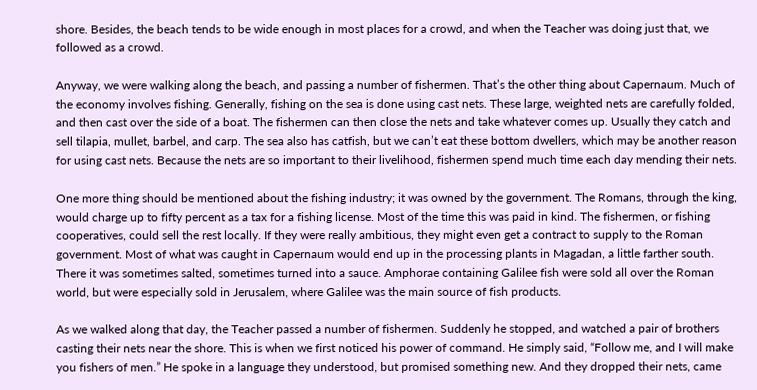shore. Besides, the beach tends to be wide enough in most places for a crowd, and when the Teacher was doing just that, we followed as a crowd.

Anyway, we were walking along the beach, and passing a number of fishermen. That’s the other thing about Capernaum. Much of the economy involves fishing. Generally, fishing on the sea is done using cast nets. These large, weighted nets are carefully folded, and then cast over the side of a boat. The fishermen can then close the nets and take whatever comes up. Usually they catch and sell tilapia, mullet, barbel, and carp. The sea also has catfish, but we can’t eat these bottom dwellers, which may be another reason for using cast nets. Because the nets are so important to their livelihood, fishermen spend much time each day mending their nets.

One more thing should be mentioned about the fishing industry; it was owned by the government. The Romans, through the king, would charge up to fifty percent as a tax for a fishing license. Most of the time this was paid in kind. The fishermen, or fishing cooperatives, could sell the rest locally. If they were really ambitious, they might even get a contract to supply to the Roman government. Most of what was caught in Capernaum would end up in the processing plants in Magadan, a little farther south. There it was sometimes salted, sometimes turned into a sauce. Amphorae containing Galilee fish were sold all over the Roman world, but were especially sold in Jerusalem, where Galilee was the main source of fish products.

As we walked along that day, the Teacher passed a number of fishermen. Suddenly he stopped, and watched a pair of brothers casting their nets near the shore. This is when we first noticed his power of command. He simply said, “Follow me, and I will make you fishers of men.” He spoke in a language they understood, but promised something new. And they dropped their nets, came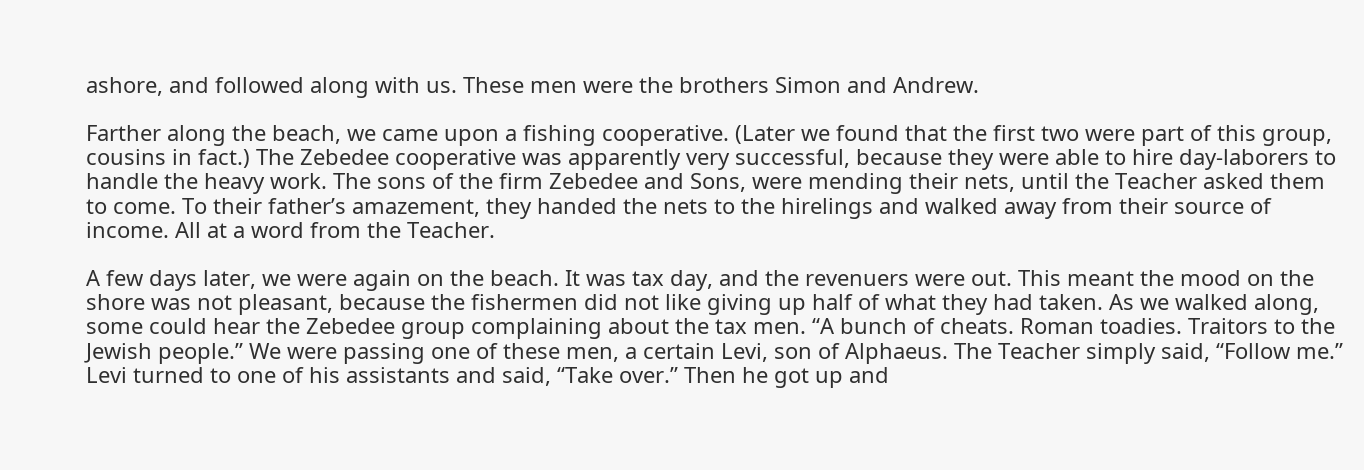ashore, and followed along with us. These men were the brothers Simon and Andrew.

Farther along the beach, we came upon a fishing cooperative. (Later we found that the first two were part of this group, cousins in fact.) The Zebedee cooperative was apparently very successful, because they were able to hire day-laborers to handle the heavy work. The sons of the firm Zebedee and Sons, were mending their nets, until the Teacher asked them to come. To their father’s amazement, they handed the nets to the hirelings and walked away from their source of income. All at a word from the Teacher.

A few days later, we were again on the beach. It was tax day, and the revenuers were out. This meant the mood on the shore was not pleasant, because the fishermen did not like giving up half of what they had taken. As we walked along, some could hear the Zebedee group complaining about the tax men. “A bunch of cheats. Roman toadies. Traitors to the Jewish people.” We were passing one of these men, a certain Levi, son of Alphaeus. The Teacher simply said, “Follow me.” Levi turned to one of his assistants and said, “Take over.” Then he got up and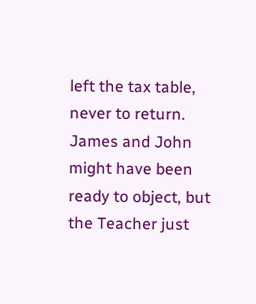left the tax table, never to return. James and John might have been ready to object, but the Teacher just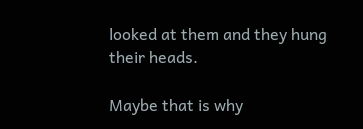looked at them and they hung their heads.

Maybe that is why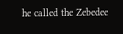he called the Zebedee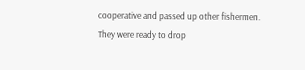cooperative and passed up other fishermen. They were ready to drop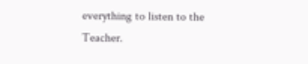everything to listen to the Teacher.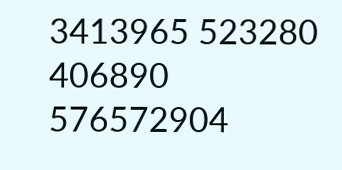3413965 523280 406890 576572904